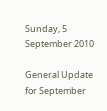Sunday, 5 September 2010

General Update for September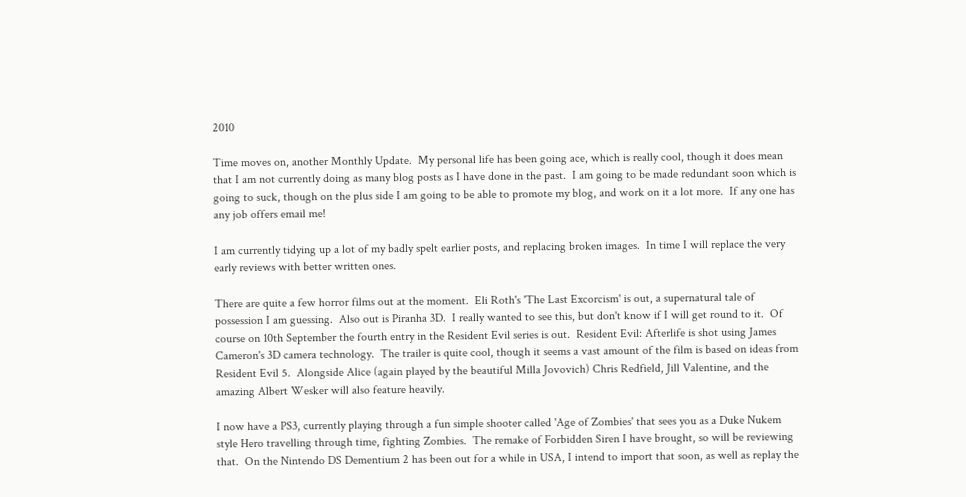2010

Time moves on, another Monthly Update.  My personal life has been going ace, which is really cool, though it does mean that I am not currently doing as many blog posts as I have done in the past.  I am going to be made redundant soon which is going to suck, though on the plus side I am going to be able to promote my blog, and work on it a lot more.  If any one has any job offers email me!

I am currently tidying up a lot of my badly spelt earlier posts, and replacing broken images.  In time I will replace the very early reviews with better written ones.

There are quite a few horror films out at the moment.  Eli Roth's 'The Last Excorcism' is out, a supernatural tale of possession I am guessing.  Also out is Piranha 3D.  I really wanted to see this, but don't know if I will get round to it.  Of course on 10th September the fourth entry in the Resident Evil series is out.  Resident Evil: Afterlife is shot using James Cameron's 3D camera technology.  The trailer is quite cool, though it seems a vast amount of the film is based on ideas from Resident Evil 5.  Alongside Alice (again played by the beautiful Milla Jovovich) Chris Redfield, Jill Valentine, and the amazing Albert Wesker will also feature heavily.

I now have a PS3, currently playing through a fun simple shooter called 'Age of Zombies' that sees you as a Duke Nukem style Hero travelling through time, fighting Zombies.  The remake of Forbidden Siren I have brought, so will be reviewing that.  On the Nintendo DS Dementium 2 has been out for a while in USA, I intend to import that soon, as well as replay the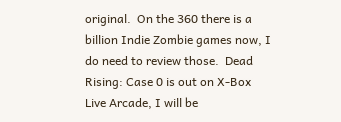original.  On the 360 there is a billion Indie Zombie games now, I do need to review those.  Dead Rising: Case 0 is out on X-Box Live Arcade, I will be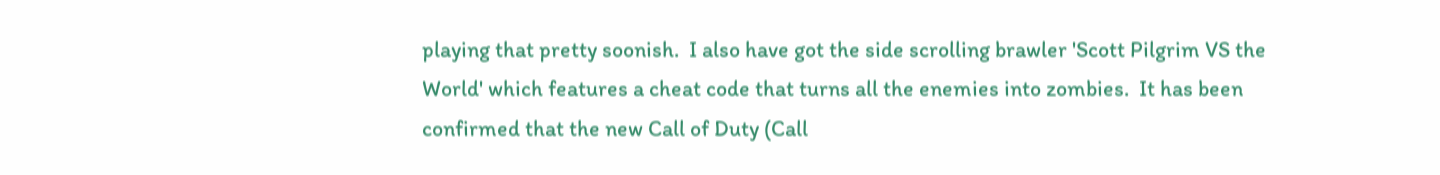playing that pretty soonish.  I also have got the side scrolling brawler 'Scott Pilgrim VS the World' which features a cheat code that turns all the enemies into zombies.  It has been confirmed that the new Call of Duty (Call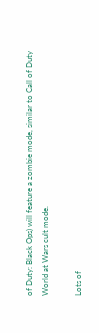of Duty: Black Ops) will feature a zombie mode, similar to Call of Duty World at Wars cult mode.

Lots of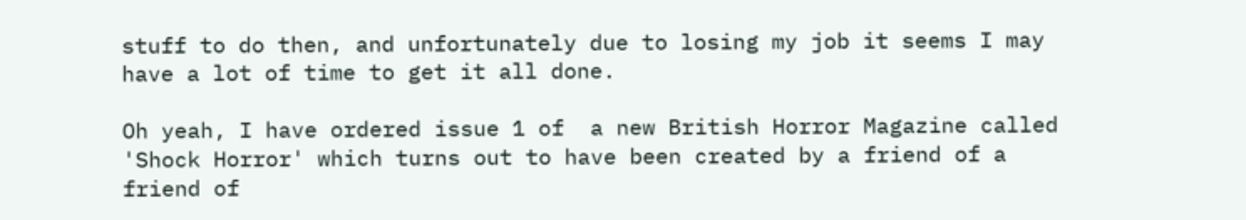stuff to do then, and unfortunately due to losing my job it seems I may have a lot of time to get it all done.

Oh yeah, I have ordered issue 1 of  a new British Horror Magazine called 'Shock Horror' which turns out to have been created by a friend of a friend of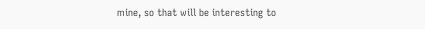mine, so that will be interesting to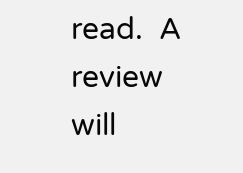read.  A review will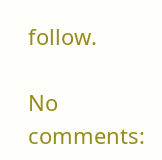follow.

No comments: